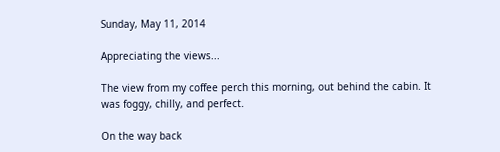Sunday, May 11, 2014

Appreciating the views...

The view from my coffee perch this morning, out behind the cabin. It was foggy, chilly, and perfect.

On the way back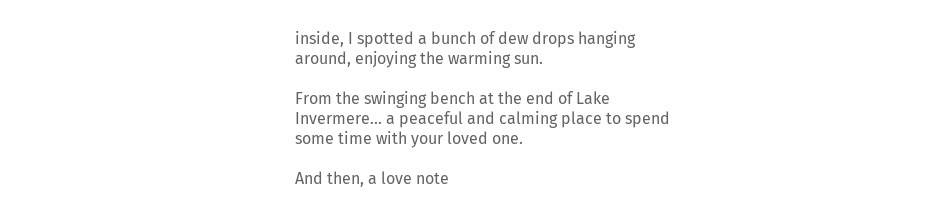inside, I spotted a bunch of dew drops hanging around, enjoying the warming sun.

From the swinging bench at the end of Lake Invermere... a peaceful and calming place to spend some time with your loved one.

And then, a love note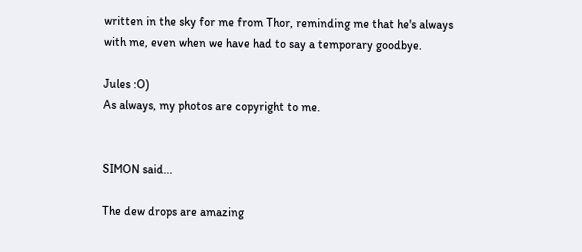written in the sky for me from Thor, reminding me that he's always with me, even when we have had to say a temporary goodbye.

Jules :O)
As always, my photos are copyright to me.


SIMON said...

The dew drops are amazing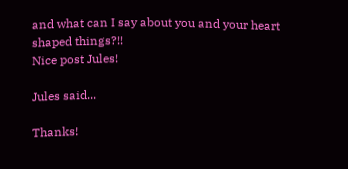and what can I say about you and your heart shaped things?!!
Nice post Jules!

Jules said...

Thanks!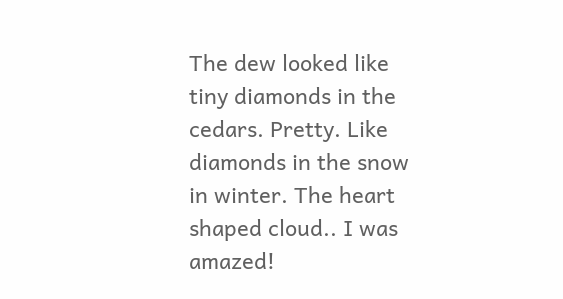The dew looked like tiny diamonds in the cedars. Pretty. Like diamonds in the snow in winter. The heart shaped cloud.. I was amazed!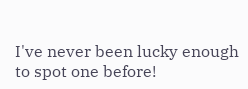I've never been lucky enough to spot one before!